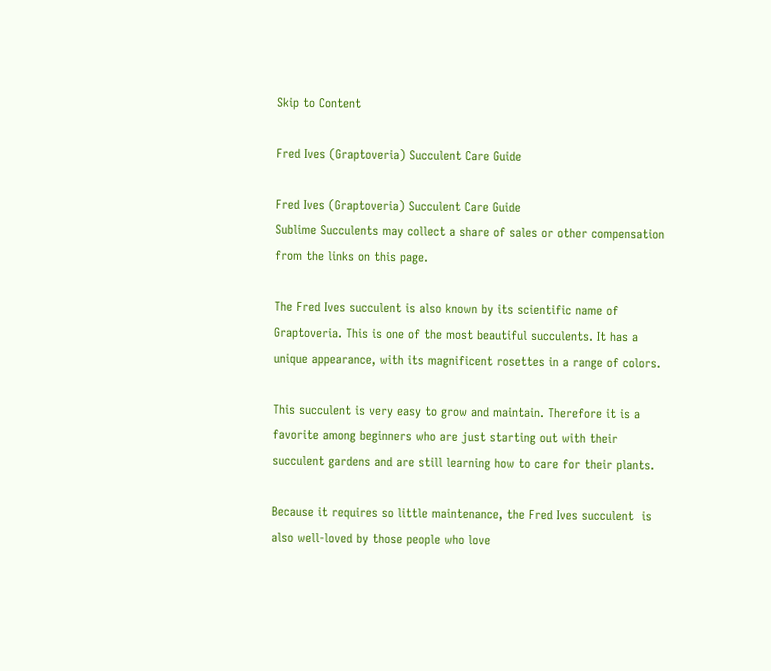Skip to Content

Fred Ives (Graptoveria) Succulent Care Guide

Fred Ives (Graptoveria) Succulent Care Guide
Sublime Succulents may collect a share of sales or other compensation from the links on this page.

The Fred Ives succulent is also known by its scientific name of Graptoveria. This is one of the most beautiful succulents. It has a unique appearance, with its magnificent rosettes in a range of colors.

This succulent is very easy to grow and maintain. Therefore it is a favorite among beginners who are just starting out with their succulent gardens and are still learning how to care for their plants.

Because it requires so little maintenance, the Fred Ives succulent  is also well-loved by those people who love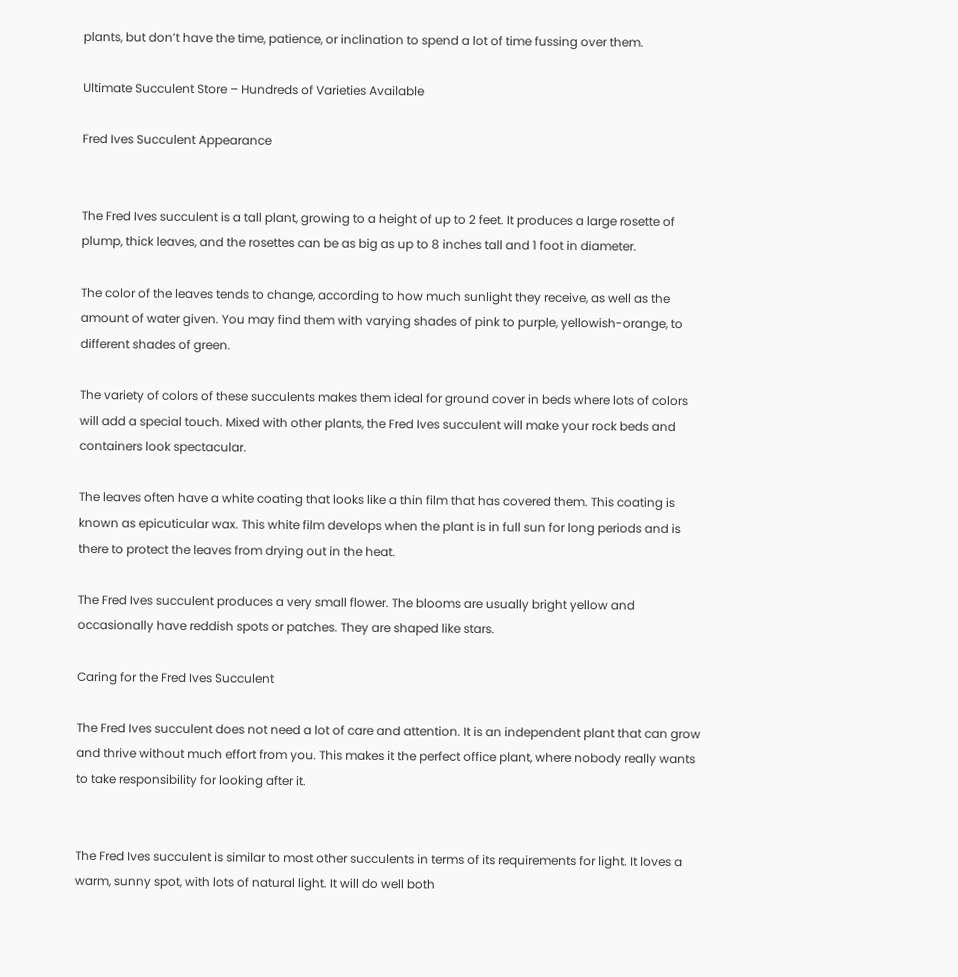plants, but don’t have the time, patience, or inclination to spend a lot of time fussing over them.

Ultimate Succulent Store – Hundreds of Varieties Available

Fred Ives Succulent Appearance


The Fred Ives succulent is a tall plant, growing to a height of up to 2 feet. It produces a large rosette of plump, thick leaves, and the rosettes can be as big as up to 8 inches tall and 1 foot in diameter.

The color of the leaves tends to change, according to how much sunlight they receive, as well as the amount of water given. You may find them with varying shades of pink to purple, yellowish-orange, to different shades of green.

The variety of colors of these succulents makes them ideal for ground cover in beds where lots of colors will add a special touch. Mixed with other plants, the Fred Ives succulent will make your rock beds and containers look spectacular.

The leaves often have a white coating that looks like a thin film that has covered them. This coating is known as epicuticular wax. This white film develops when the plant is in full sun for long periods and is there to protect the leaves from drying out in the heat.

The Fred Ives succulent produces a very small flower. The blooms are usually bright yellow and occasionally have reddish spots or patches. They are shaped like stars.

Caring for the Fred Ives Succulent

The Fred Ives succulent does not need a lot of care and attention. It is an independent plant that can grow and thrive without much effort from you. This makes it the perfect office plant, where nobody really wants to take responsibility for looking after it.


The Fred Ives succulent is similar to most other succulents in terms of its requirements for light. It loves a warm, sunny spot, with lots of natural light. It will do well both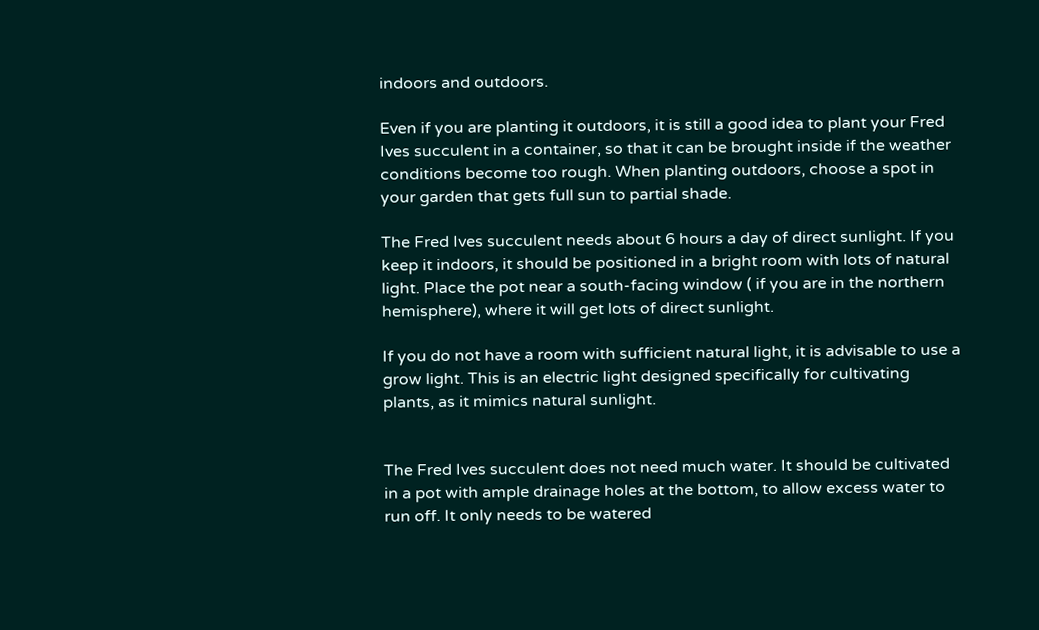indoors and outdoors.

Even if you are planting it outdoors, it is still a good idea to plant your Fred Ives succulent in a container, so that it can be brought inside if the weather conditions become too rough. When planting outdoors, choose a spot in your garden that gets full sun to partial shade.

The Fred Ives succulent needs about 6 hours a day of direct sunlight. If you keep it indoors, it should be positioned in a bright room with lots of natural light. Place the pot near a south-facing window ( if you are in the northern hemisphere), where it will get lots of direct sunlight.

If you do not have a room with sufficient natural light, it is advisable to use a grow light. This is an electric light designed specifically for cultivating plants, as it mimics natural sunlight.


The Fred Ives succulent does not need much water. It should be cultivated in a pot with ample drainage holes at the bottom, to allow excess water to run off. It only needs to be watered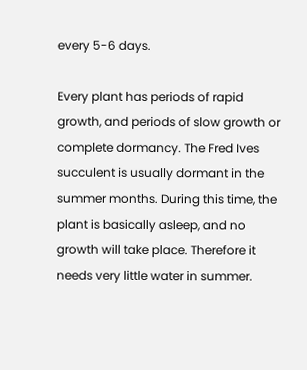every 5-6 days.

Every plant has periods of rapid growth, and periods of slow growth or complete dormancy. The Fred Ives succulent is usually dormant in the summer months. During this time, the plant is basically asleep, and no growth will take place. Therefore it needs very little water in summer.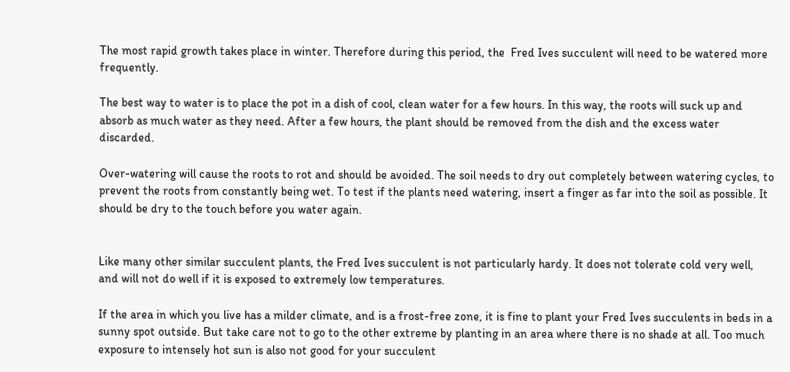The most rapid growth takes place in winter. Therefore during this period, the  Fred Ives succulent will need to be watered more frequently.

The best way to water is to place the pot in a dish of cool, clean water for a few hours. In this way, the roots will suck up and absorb as much water as they need. After a few hours, the plant should be removed from the dish and the excess water discarded.

Over-watering will cause the roots to rot and should be avoided. The soil needs to dry out completely between watering cycles, to prevent the roots from constantly being wet. To test if the plants need watering, insert a finger as far into the soil as possible. It should be dry to the touch before you water again.


Like many other similar succulent plants, the Fred Ives succulent is not particularly hardy. It does not tolerate cold very well, and will not do well if it is exposed to extremely low temperatures.

If the area in which you live has a milder climate, and is a frost-free zone, it is fine to plant your Fred Ives succulents in beds in a sunny spot outside. But take care not to go to the other extreme by planting in an area where there is no shade at all. Too much exposure to intensely hot sun is also not good for your succulent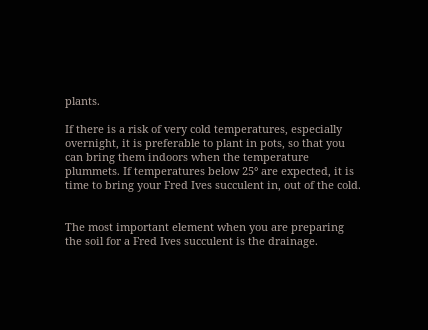plants.

If there is a risk of very cold temperatures, especially overnight, it is preferable to plant in pots, so that you can bring them indoors when the temperature plummets. If temperatures below 25° are expected, it is time to bring your Fred Ives succulent in, out of the cold.


The most important element when you are preparing the soil for a Fred Ives succulent is the drainage.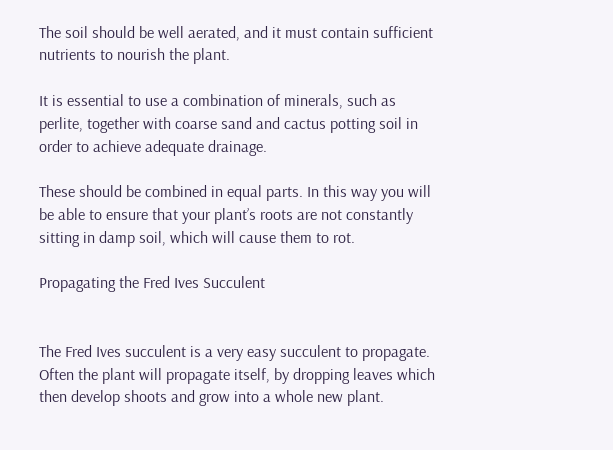The soil should be well aerated, and it must contain sufficient nutrients to nourish the plant.

It is essential to use a combination of minerals, such as perlite, together with coarse sand and cactus potting soil in order to achieve adequate drainage.

These should be combined in equal parts. In this way you will be able to ensure that your plant’s roots are not constantly sitting in damp soil, which will cause them to rot.

Propagating the Fred Ives Succulent


The Fred Ives succulent is a very easy succulent to propagate. Often the plant will propagate itself, by dropping leaves which then develop shoots and grow into a whole new plant.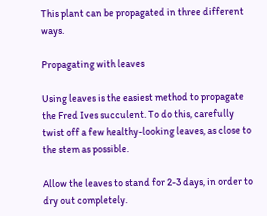This plant can be propagated in three different ways.

Propagating with leaves

Using leaves is the easiest method to propagate the Fred Ives succulent. To do this, carefully twist off a few healthy-looking leaves, as close to the stem as possible.

Allow the leaves to stand for 2-3 days, in order to dry out completely.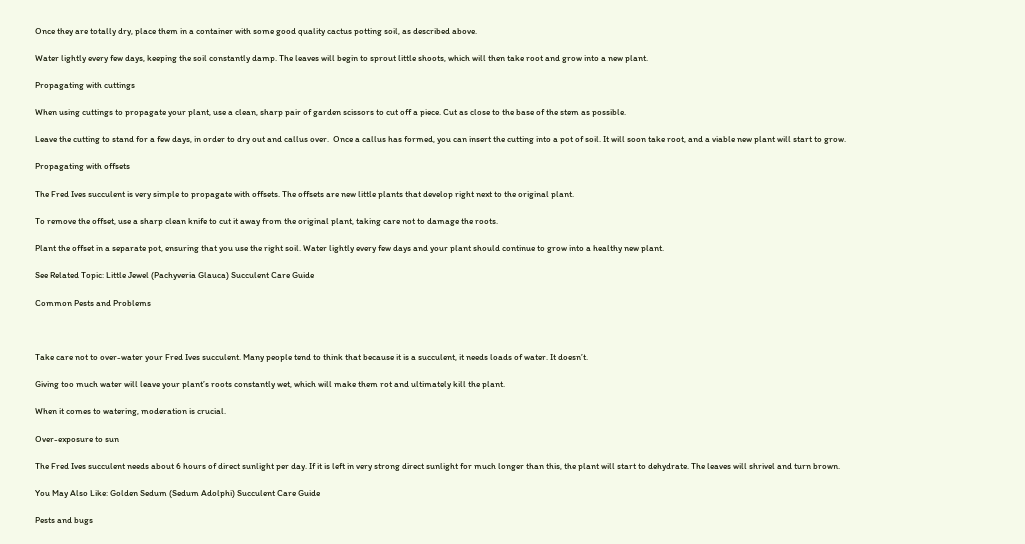Once they are totally dry, place them in a container with some good quality cactus potting soil, as described above.

Water lightly every few days, keeping the soil constantly damp. The leaves will begin to sprout little shoots, which will then take root and grow into a new plant.

Propagating with cuttings

When using cuttings to propagate your plant, use a clean, sharp pair of garden scissors to cut off a piece. Cut as close to the base of the stem as possible.

Leave the cutting to stand for a few days, in order to dry out and callus over.  Once a callus has formed, you can insert the cutting into a pot of soil. It will soon take root, and a viable new plant will start to grow.

Propagating with offsets

The Fred Ives succulent is very simple to propagate with offsets. The offsets are new little plants that develop right next to the original plant.

To remove the offset, use a sharp clean knife to cut it away from the original plant, taking care not to damage the roots.

Plant the offset in a separate pot, ensuring that you use the right soil. Water lightly every few days and your plant should continue to grow into a healthy new plant.

See Related Topic: Little Jewel (Pachyveria Glauca) Succulent Care Guide

Common Pests and Problems



Take care not to over-water your Fred Ives succulent. Many people tend to think that because it is a succulent, it needs loads of water. It doesn’t.

Giving too much water will leave your plant’s roots constantly wet, which will make them rot and ultimately kill the plant.

When it comes to watering, moderation is crucial.

Over-exposure to sun

The Fred Ives succulent needs about 6 hours of direct sunlight per day. If it is left in very strong direct sunlight for much longer than this, the plant will start to dehydrate. The leaves will shrivel and turn brown.

You May Also Like: Golden Sedum (Sedum Adolphi) Succulent Care Guide

Pests and bugs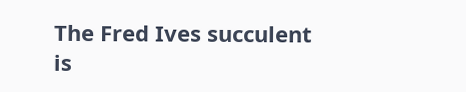The Fred Ives succulent is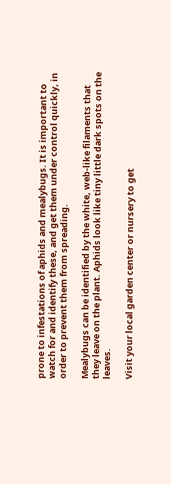prone to infestations of aphids and mealybugs. It is important to watch for and identify these, and get them under control quickly, in order to prevent them from spreading.

Mealybugs can be identified by the white, web-like filaments that they leave on the plant. Aphids look like tiny little dark spots on the leaves.

Visit your local garden center or nursery to get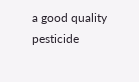a good quality pesticide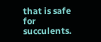that is safe for succulents.